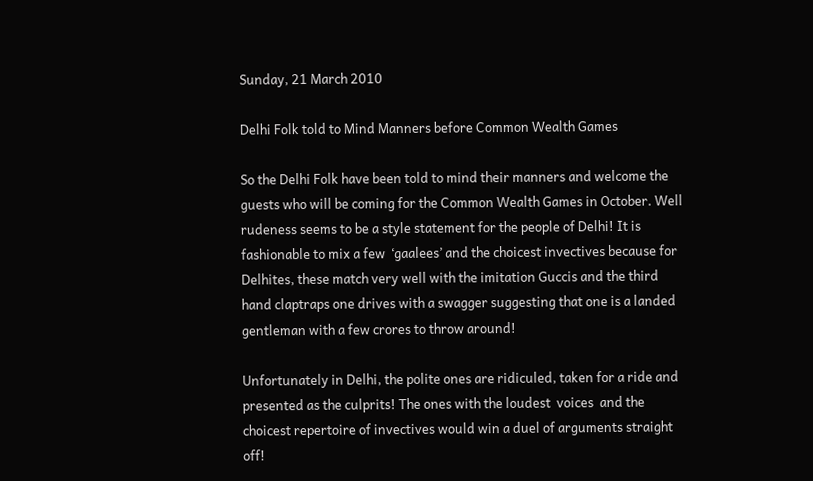Sunday, 21 March 2010

Delhi Folk told to Mind Manners before Common Wealth Games

So the Delhi Folk have been told to mind their manners and welcome the guests who will be coming for the Common Wealth Games in October. Well rudeness seems to be a style statement for the people of Delhi! It is fashionable to mix a few  ‘gaalees’ and the choicest invectives because for Delhites, these match very well with the imitation Guccis and the third hand claptraps one drives with a swagger suggesting that one is a landed gentleman with a few crores to throw around!

Unfortunately in Delhi, the polite ones are ridiculed, taken for a ride and presented as the culprits! The ones with the loudest  voices  and the choicest repertoire of invectives would win a duel of arguments straight off!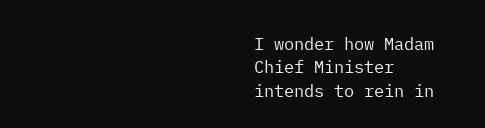I wonder how Madam Chief Minister intends to rein in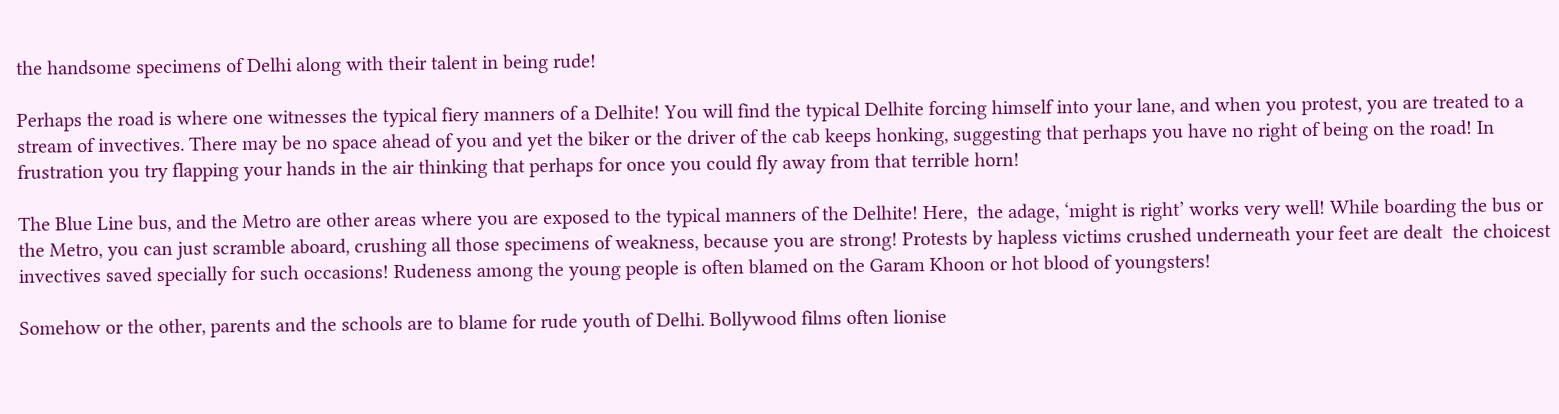the handsome specimens of Delhi along with their talent in being rude!

Perhaps the road is where one witnesses the typical fiery manners of a Delhite! You will find the typical Delhite forcing himself into your lane, and when you protest, you are treated to a stream of invectives. There may be no space ahead of you and yet the biker or the driver of the cab keeps honking, suggesting that perhaps you have no right of being on the road! In frustration you try flapping your hands in the air thinking that perhaps for once you could fly away from that terrible horn!

The Blue Line bus, and the Metro are other areas where you are exposed to the typical manners of the Delhite! Here,  the adage, ‘might is right’ works very well! While boarding the bus or the Metro, you can just scramble aboard, crushing all those specimens of weakness, because you are strong! Protests by hapless victims crushed underneath your feet are dealt  the choicest invectives saved specially for such occasions! Rudeness among the young people is often blamed on the Garam Khoon or hot blood of youngsters!

Somehow or the other, parents and the schools are to blame for rude youth of Delhi. Bollywood films often lionise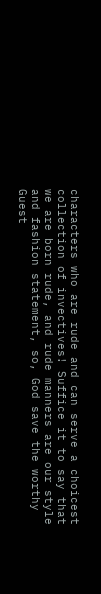characters who are rude and can serve a choicest collection of invectives! Suffice it to say that we are born rude, and rude manners are our style and fashion statement, so, God save the worthy Guest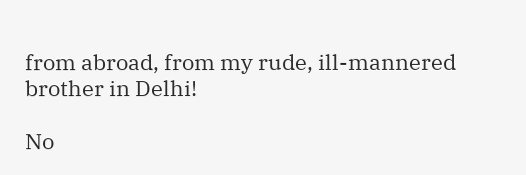from abroad, from my rude, ill-mannered brother in Delhi!

No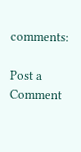comments:

Post a Comment